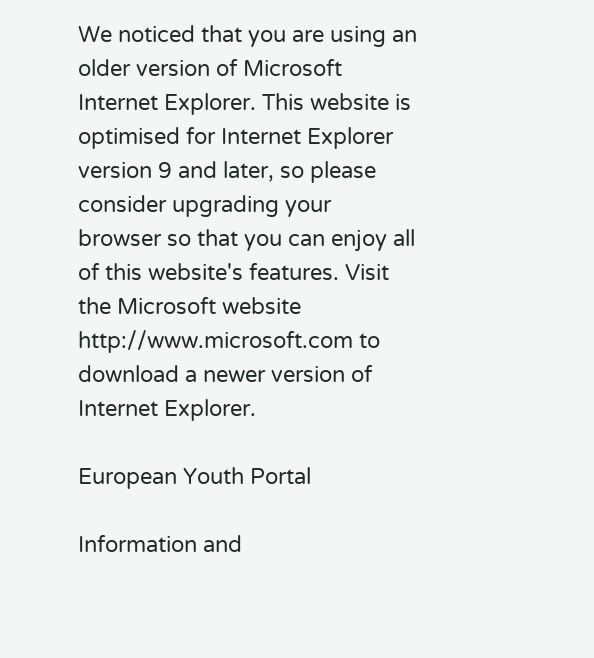We noticed that you are using an older version of Microsoft Internet Explorer. This website is optimised for Internet Explorer version 9 and later, so please consider upgrading your browser so that you can enjoy all of this website's features. Visit the Microsoft website http://www.microsoft.com to download a newer version of Internet Explorer.

European Youth Portal

Information and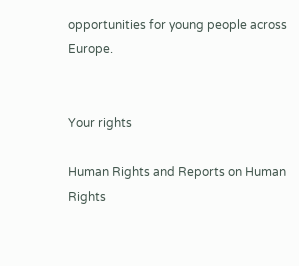opportunities for young people across Europe.


Your rights

Human Rights and Reports on Human Rights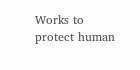Works to protect human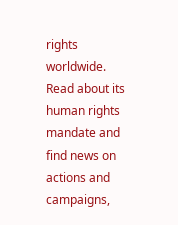rights worldwide. Read about its human rights mandate and find news on actions and campaigns,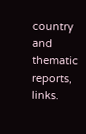country and thematic reports, links.